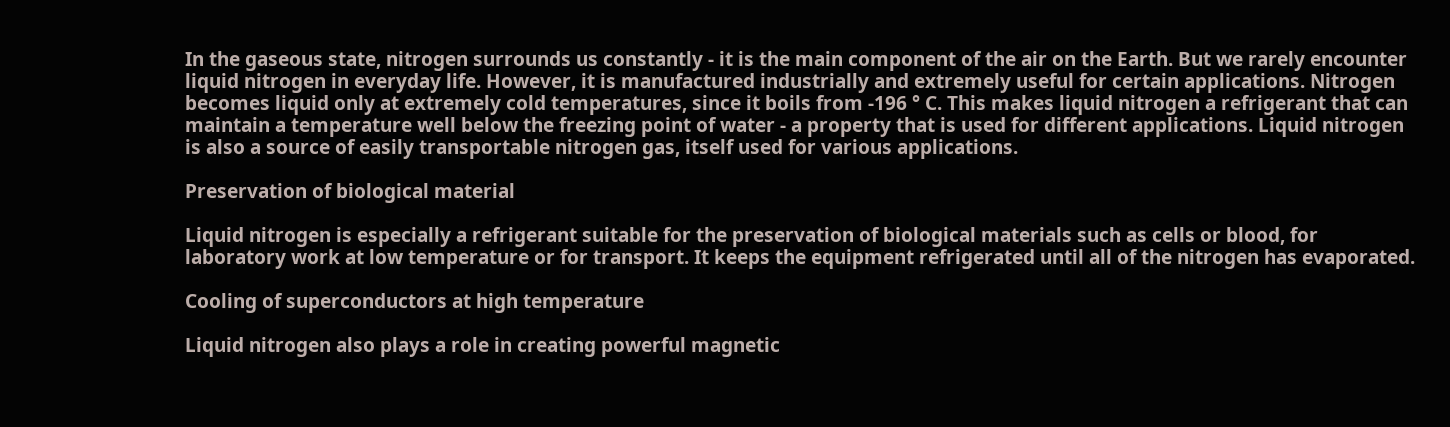In the gaseous state, nitrogen surrounds us constantly - it is the main component of the air on the Earth. But we rarely encounter liquid nitrogen in everyday life. However, it is manufactured industrially and extremely useful for certain applications. Nitrogen becomes liquid only at extremely cold temperatures, since it boils from -196 ° C. This makes liquid nitrogen a refrigerant that can maintain a temperature well below the freezing point of water - a property that is used for different applications. Liquid nitrogen is also a source of easily transportable nitrogen gas, itself used for various applications.

Preservation of biological material

Liquid nitrogen is especially a refrigerant suitable for the preservation of biological materials such as cells or blood, for laboratory work at low temperature or for transport. It keeps the equipment refrigerated until all of the nitrogen has evaporated.

Cooling of superconductors at high temperature

Liquid nitrogen also plays a role in creating powerful magnetic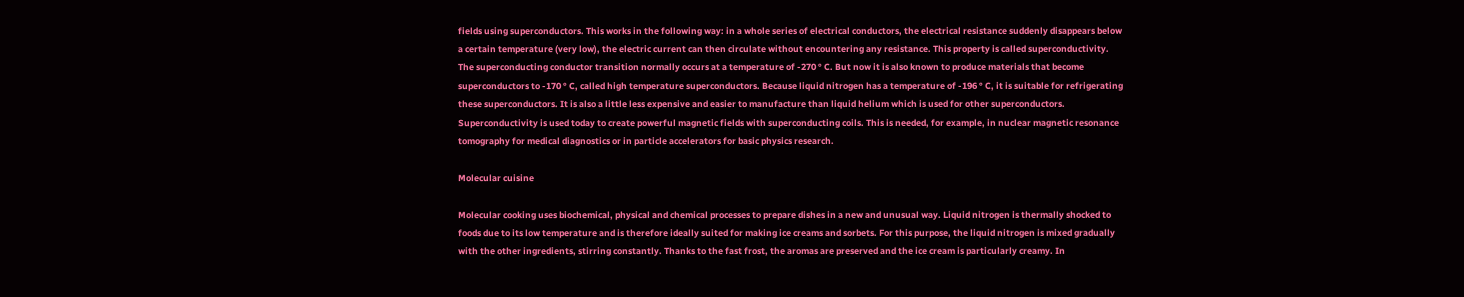fields using superconductors. This works in the following way: in a whole series of electrical conductors, the electrical resistance suddenly disappears below a certain temperature (very low), the electric current can then circulate without encountering any resistance. This property is called superconductivity. The superconducting conductor transition normally occurs at a temperature of -270 ° C. But now it is also known to produce materials that become superconductors to -170 ° C, called high temperature superconductors. Because liquid nitrogen has a temperature of -196 ° C, it is suitable for refrigerating these superconductors. It is also a little less expensive and easier to manufacture than liquid helium which is used for other superconductors. Superconductivity is used today to create powerful magnetic fields with superconducting coils. This is needed, for example, in nuclear magnetic resonance tomography for medical diagnostics or in particle accelerators for basic physics research.

Molecular cuisine

Molecular cooking uses biochemical, physical and chemical processes to prepare dishes in a new and unusual way. Liquid nitrogen is thermally shocked to foods due to its low temperature and is therefore ideally suited for making ice creams and sorbets. For this purpose, the liquid nitrogen is mixed gradually with the other ingredients, stirring constantly. Thanks to the fast frost, the aromas are preserved and the ice cream is particularly creamy. In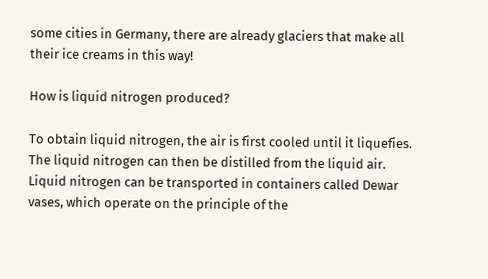some cities in Germany, there are already glaciers that make all their ice creams in this way!

How is liquid nitrogen produced?

To obtain liquid nitrogen, the air is first cooled until it liquefies. The liquid nitrogen can then be distilled from the liquid air. Liquid nitrogen can be transported in containers called Dewar vases, which operate on the principle of the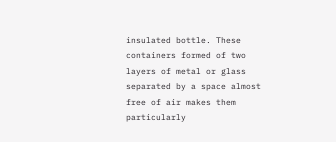insulated bottle. These containers formed of two layers of metal or glass separated by a space almost free of air makes them particularly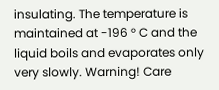insulating. The temperature is maintained at -196 ° C and the liquid boils and evaporates only very slowly. Warning! Care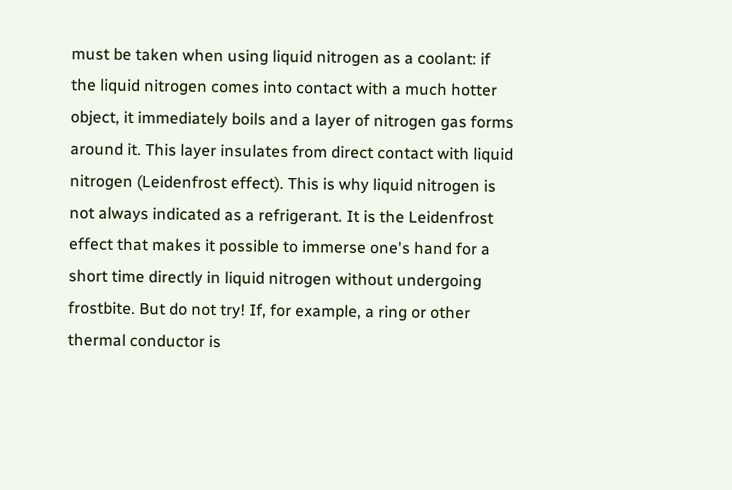must be taken when using liquid nitrogen as a coolant: if the liquid nitrogen comes into contact with a much hotter object, it immediately boils and a layer of nitrogen gas forms around it. This layer insulates from direct contact with liquid nitrogen (Leidenfrost effect). This is why liquid nitrogen is not always indicated as a refrigerant. It is the Leidenfrost effect that makes it possible to immerse one's hand for a short time directly in liquid nitrogen without undergoing frostbite. But do not try! If, for example, a ring or other thermal conductor is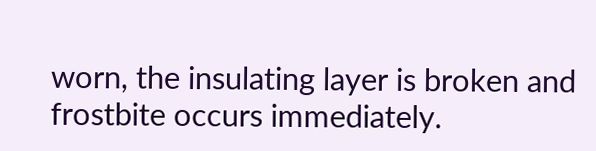worn, the insulating layer is broken and frostbite occurs immediately.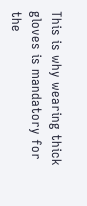This is why wearing thick gloves is mandatory for the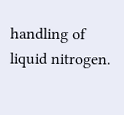handling of liquid nitrogen.